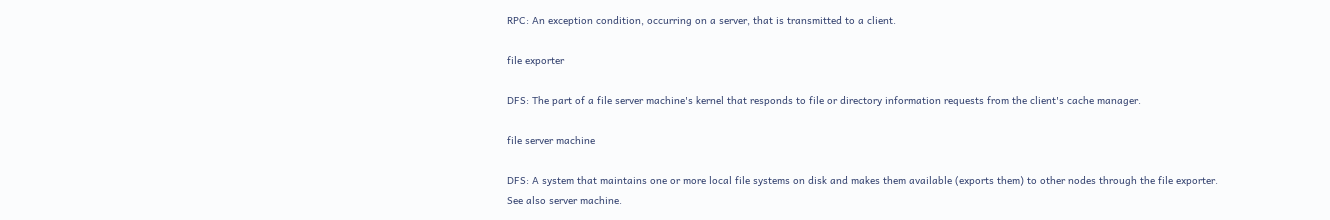RPC: An exception condition, occurring on a server, that is transmitted to a client.

file exporter

DFS: The part of a file server machine's kernel that responds to file or directory information requests from the client's cache manager.

file server machine

DFS: A system that maintains one or more local file systems on disk and makes them available (exports them) to other nodes through the file exporter. See also server machine.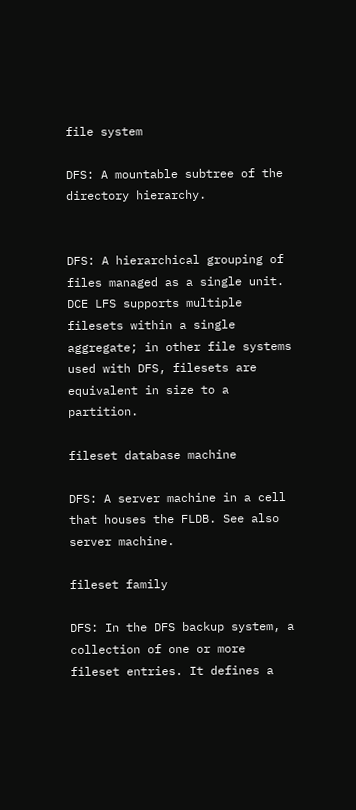file system

DFS: A mountable subtree of the directory hierarchy.


DFS: A hierarchical grouping of files managed as a single unit. DCE LFS supports multiple filesets within a single aggregate; in other file systems used with DFS, filesets are equivalent in size to a partition.

fileset database machine

DFS: A server machine in a cell that houses the FLDB. See also server machine.

fileset family

DFS: In the DFS backup system, a collection of one or more fileset entries. It defines a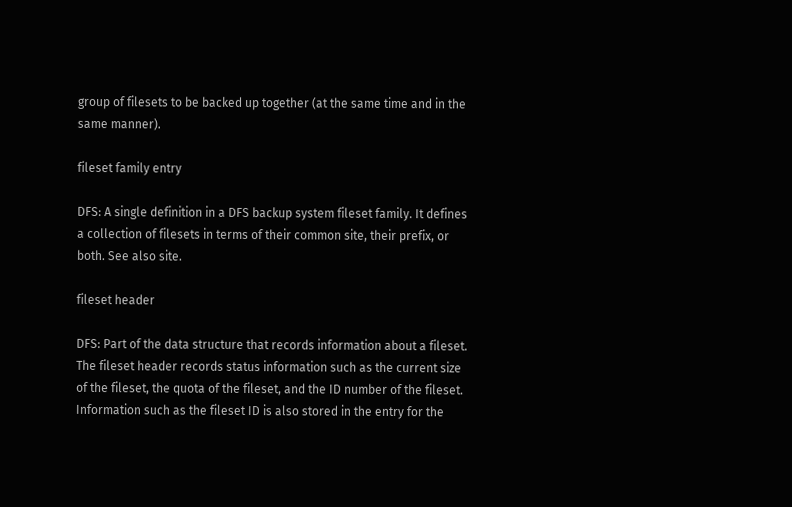group of filesets to be backed up together (at the same time and in the same manner).

fileset family entry

DFS: A single definition in a DFS backup system fileset family. It defines a collection of filesets in terms of their common site, their prefix, or both. See also site.

fileset header

DFS: Part of the data structure that records information about a fileset. The fileset header records status information such as the current size of the fileset, the quota of the fileset, and the ID number of the fileset. Information such as the fileset ID is also stored in the entry for the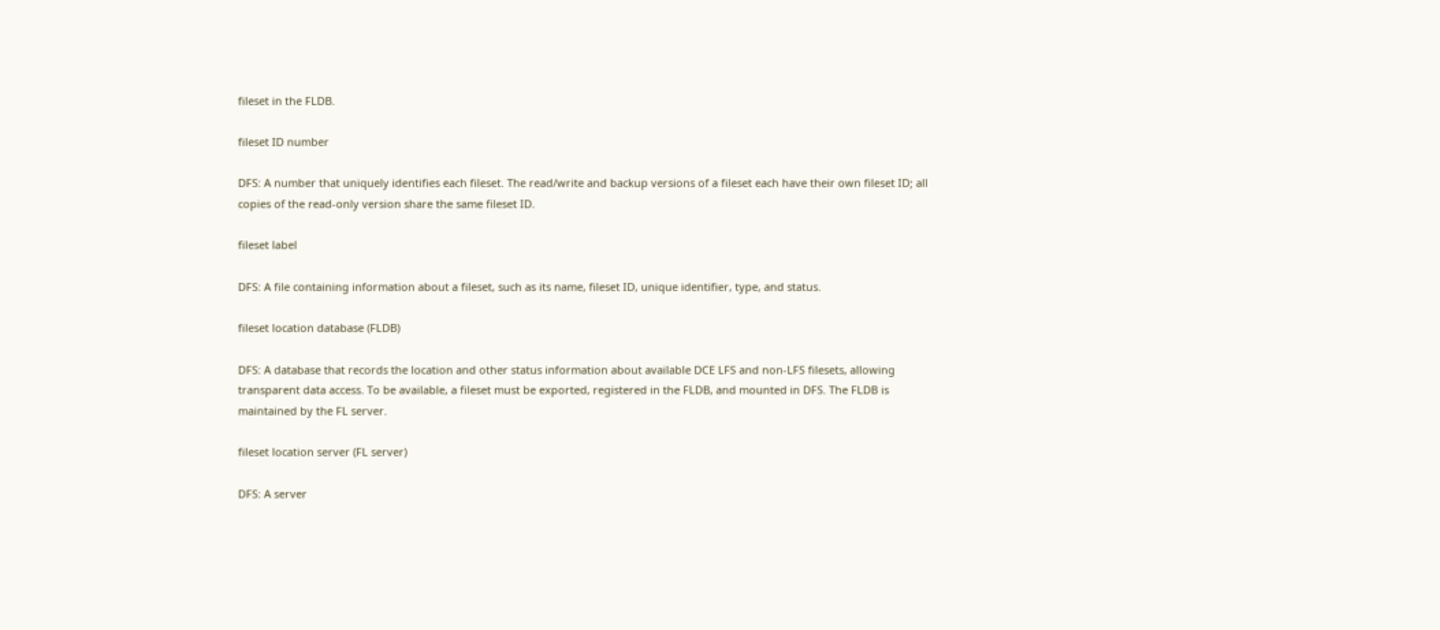fileset in the FLDB.

fileset ID number

DFS: A number that uniquely identifies each fileset. The read/write and backup versions of a fileset each have their own fileset ID; all copies of the read-only version share the same fileset ID.

fileset label

DFS: A file containing information about a fileset, such as its name, fileset ID, unique identifier, type, and status.

fileset location database (FLDB)

DFS: A database that records the location and other status information about available DCE LFS and non-LFS filesets, allowing transparent data access. To be available, a fileset must be exported, registered in the FLDB, and mounted in DFS. The FLDB is maintained by the FL server.

fileset location server (FL server)

DFS: A server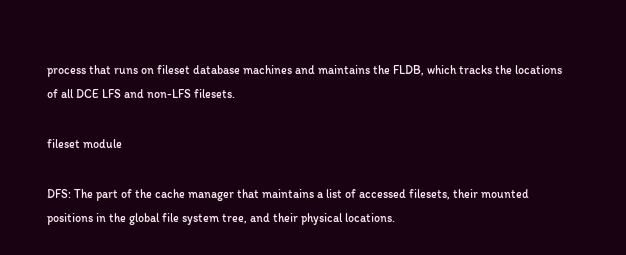process that runs on fileset database machines and maintains the FLDB, which tracks the locations of all DCE LFS and non-LFS filesets.

fileset module

DFS: The part of the cache manager that maintains a list of accessed filesets, their mounted positions in the global file system tree, and their physical locations.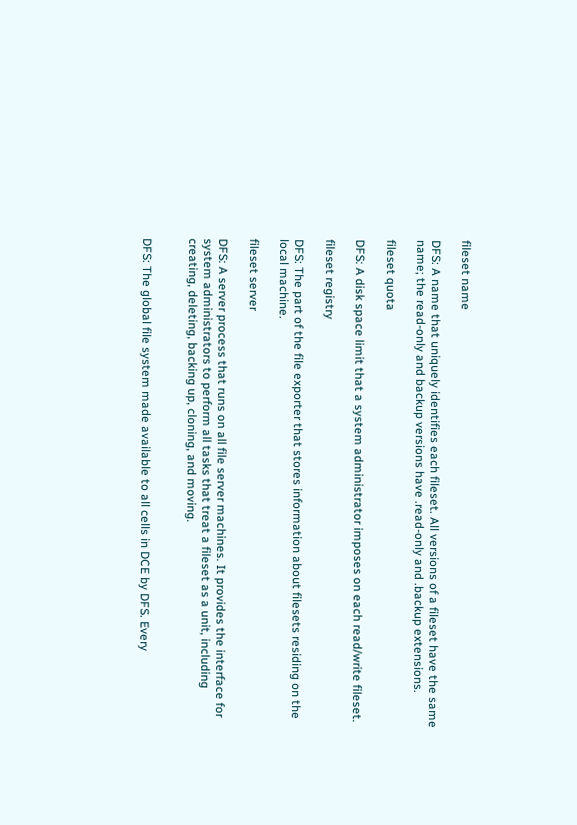fileset name

DFS: A name that uniquely identifies each fileset. All versions of a fileset have the same name; the read-only and backup versions have .read-only and .backup extensions.

fileset quota

DFS: A disk space limit that a system administrator imposes on each read/write fileset.

fileset registry

DFS: The part of the file exporter that stores information about filesets residing on the local machine.

fileset server

DFS: A server process that runs on all file server machines. It provides the interface for system administrators to perform all tasks that treat a fileset as a unit, including creating, deleting, backing up, cloning, and moving.


DFS: The global file system made available to all cells in DCE by DFS. Every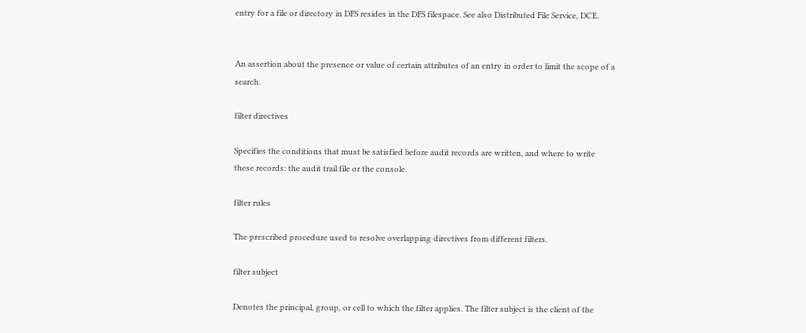entry for a file or directory in DFS resides in the DFS filespace. See also Distributed File Service, DCE.


An assertion about the presence or value of certain attributes of an entry in order to limit the scope of a search.

filter directives

Specifies the conditions that must be satisfied before audit records are written, and where to write these records: the audit trail file or the console.

filter rules

The prescribed procedure used to resolve overlapping directives from different filters.

filter subject

Denotes the principal, group, or cell to which the filter applies. The filter subject is the client of the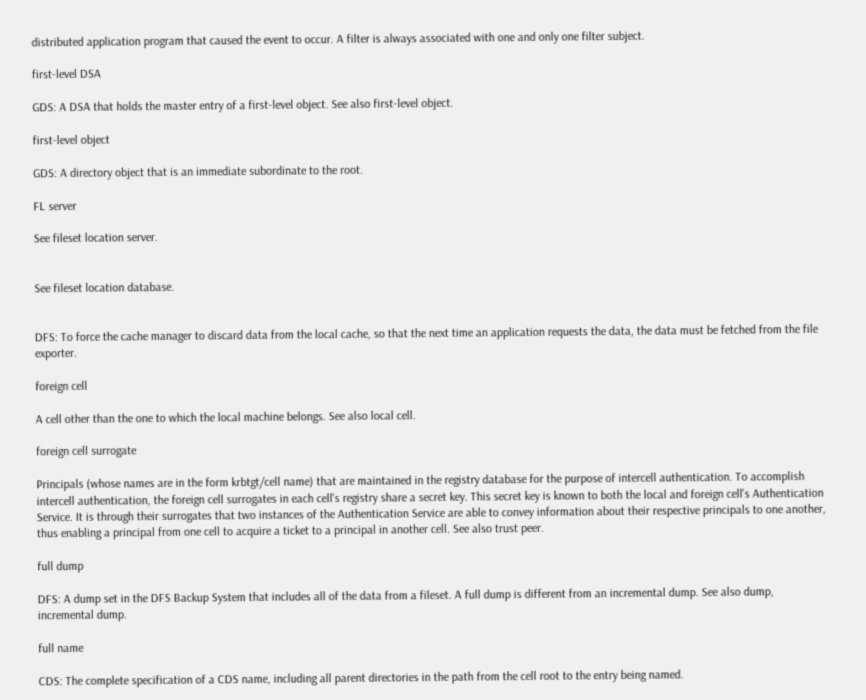distributed application program that caused the event to occur. A filter is always associated with one and only one filter subject.

first-level DSA

GDS: A DSA that holds the master entry of a first-level object. See also first-level object.

first-level object

GDS: A directory object that is an immediate subordinate to the root.

FL server

See fileset location server.


See fileset location database.


DFS: To force the cache manager to discard data from the local cache, so that the next time an application requests the data, the data must be fetched from the file exporter.

foreign cell

A cell other than the one to which the local machine belongs. See also local cell.

foreign cell surrogate

Principals (whose names are in the form krbtgt/cell name) that are maintained in the registry database for the purpose of intercell authentication. To accomplish intercell authentication, the foreign cell surrogates in each cell's registry share a secret key. This secret key is known to both the local and foreign cell's Authentication Service. It is through their surrogates that two instances of the Authentication Service are able to convey information about their respective principals to one another, thus enabling a principal from one cell to acquire a ticket to a principal in another cell. See also trust peer.

full dump

DFS: A dump set in the DFS Backup System that includes all of the data from a fileset. A full dump is different from an incremental dump. See also dump, incremental dump.

full name

CDS: The complete specification of a CDS name, including all parent directories in the path from the cell root to the entry being named.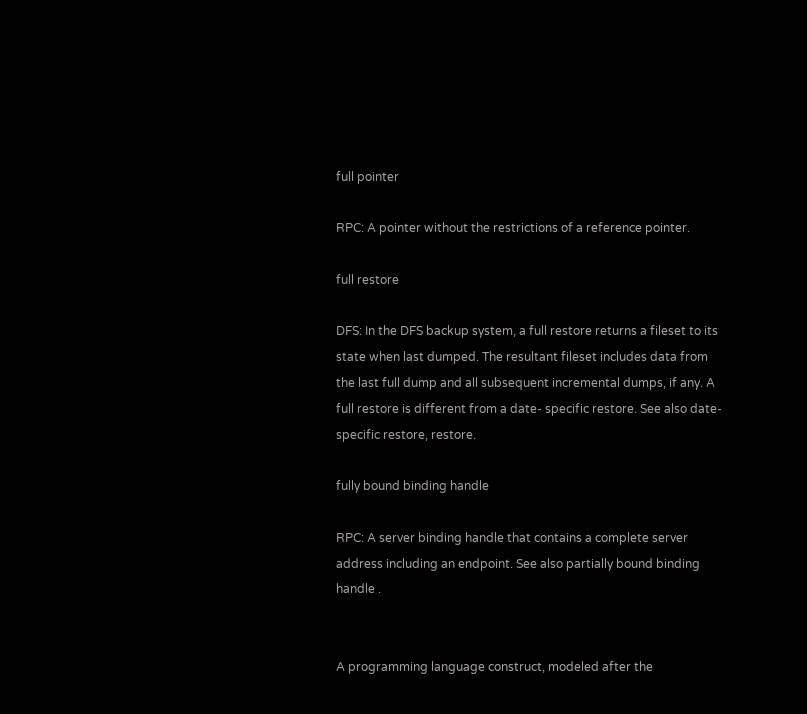full pointer

RPC: A pointer without the restrictions of a reference pointer.

full restore

DFS: In the DFS backup system, a full restore returns a fileset to its state when last dumped. The resultant fileset includes data from the last full dump and all subsequent incremental dumps, if any. A full restore is different from a date- specific restore. See also date-specific restore, restore.

fully bound binding handle

RPC: A server binding handle that contains a complete server address including an endpoint. See also partially bound binding handle .


A programming language construct, modeled after the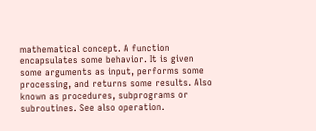mathematical concept. A function encapsulates some behavior. It is given some arguments as input, performs some processing, and returns some results. Also known as procedures, subprograms or subroutines. See also operation.